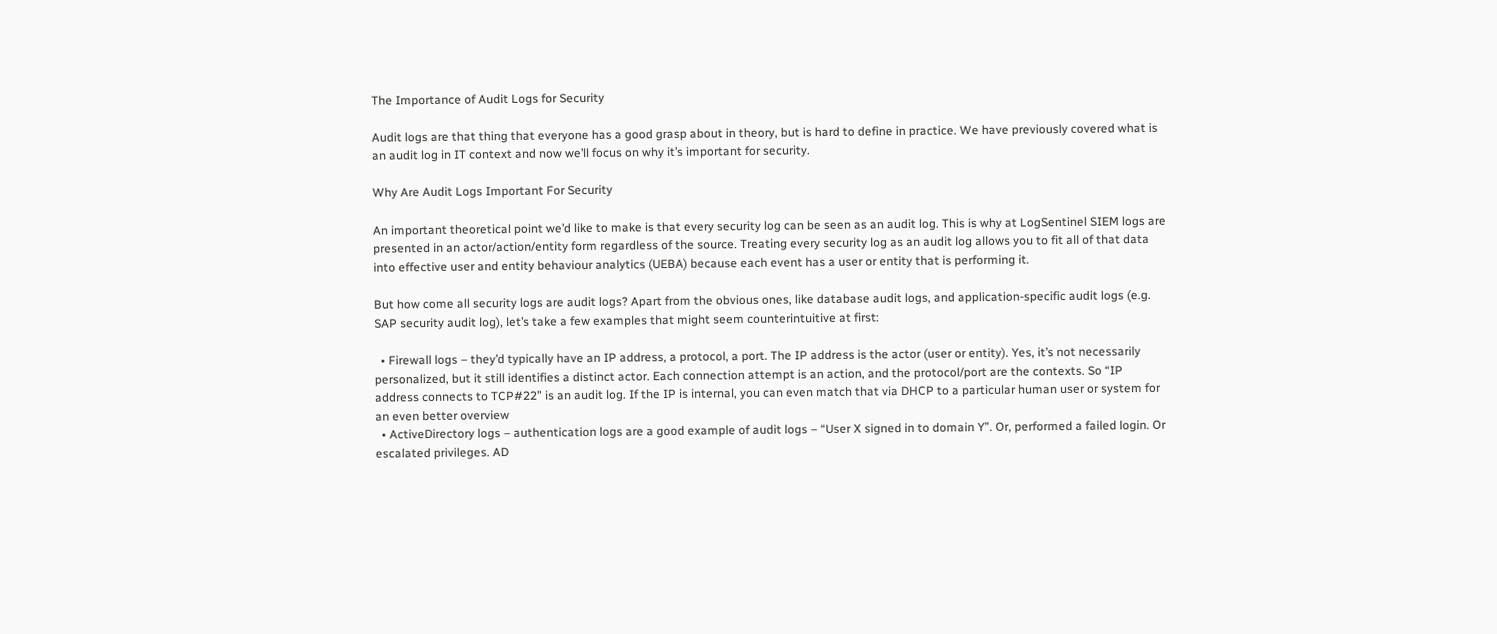The Importance of Audit Logs for Security

Audit logs are that thing that everyone has a good grasp about in theory, but is hard to define in practice. We have previously covered what is an audit log in IT context and now we’ll focus on why it’s important for security.

Why Are Audit Logs Important For Security

An important theoretical point we’d like to make is that every security log can be seen as an audit log. This is why at LogSentinel SIEM logs are presented in an actor/action/entity form regardless of the source. Treating every security log as an audit log allows you to fit all of that data into effective user and entity behaviour analytics (UEBA) because each event has a user or entity that is performing it.

But how come all security logs are audit logs? Apart from the obvious ones, like database audit logs, and application-specific audit logs (e.g. SAP security audit log), let’s take a few examples that might seem counterintuitive at first:

  • Firewall logs – they’d typically have an IP address, a protocol, a port. The IP address is the actor (user or entity). Yes, it’s not necessarily personalized, but it still identifies a distinct actor. Each connection attempt is an action, and the protocol/port are the contexts. So “IP address connects to TCP#22” is an audit log. If the IP is internal, you can even match that via DHCP to a particular human user or system for an even better overview
  • ActiveDirectory logs – authentication logs are a good example of audit logs – “User X signed in to domain Y”. Or, performed a failed login. Or escalated privileges. AD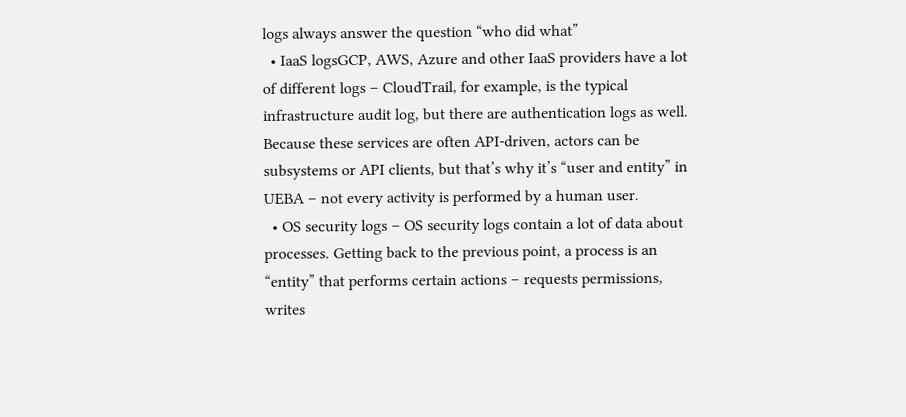logs always answer the question “who did what”
  • IaaS logsGCP, AWS, Azure and other IaaS providers have a lot of different logs – CloudTrail, for example, is the typical infrastructure audit log, but there are authentication logs as well. Because these services are often API-driven, actors can be subsystems or API clients, but that’s why it’s “user and entity” in UEBA – not every activity is performed by a human user.
  • OS security logs – OS security logs contain a lot of data about processes. Getting back to the previous point, a process is an “entity” that performs certain actions – requests permissions, writes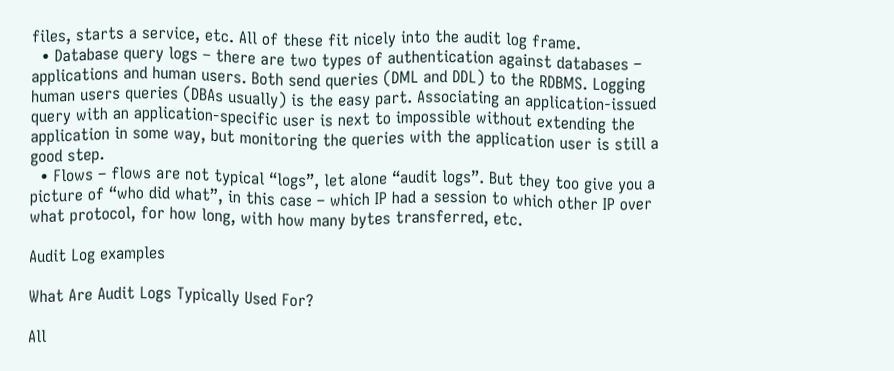files, starts a service, etc. All of these fit nicely into the audit log frame.
  • Database query logs – there are two types of authentication against databases – applications and human users. Both send queries (DML and DDL) to the RDBMS. Logging human users queries (DBAs usually) is the easy part. Associating an application-issued query with an application-specific user is next to impossible without extending the application in some way, but monitoring the queries with the application user is still a good step.
  • Flows – flows are not typical “logs”, let alone “audit logs”. But they too give you a picture of “who did what”, in this case – which IP had a session to which other IP over what protocol, for how long, with how many bytes transferred, etc.

Audit Log examples

What Are Audit Logs Typically Used For?

All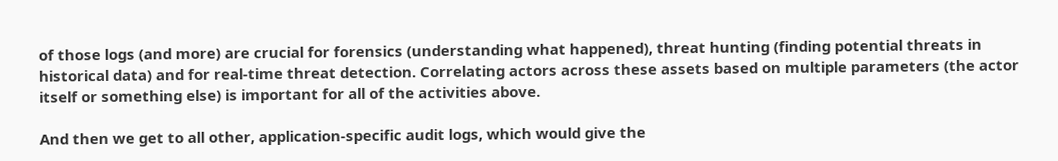of those logs (and more) are crucial for forensics (understanding what happened), threat hunting (finding potential threats in historical data) and for real-time threat detection. Correlating actors across these assets based on multiple parameters (the actor itself or something else) is important for all of the activities above.

And then we get to all other, application-specific audit logs, which would give the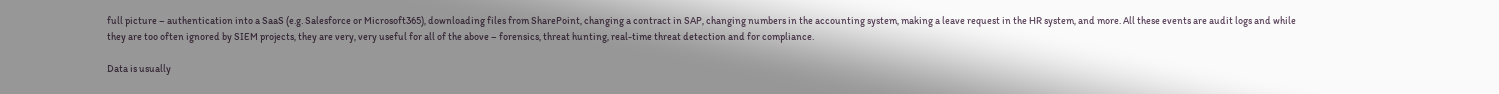full picture – authentication into a SaaS (e.g. Salesforce or Microsoft365), downloading files from SharePoint, changing a contract in SAP, changing numbers in the accounting system, making a leave request in the HR system, and more. All these events are audit logs and while they are too often ignored by SIEM projects, they are very, very useful for all of the above – forensics, threat hunting, real-time threat detection and for compliance.

Data is usually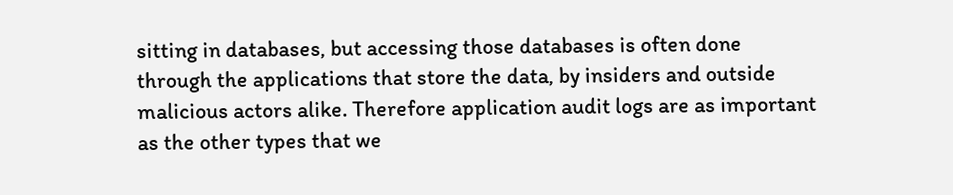sitting in databases, but accessing those databases is often done through the applications that store the data, by insiders and outside malicious actors alike. Therefore application audit logs are as important as the other types that we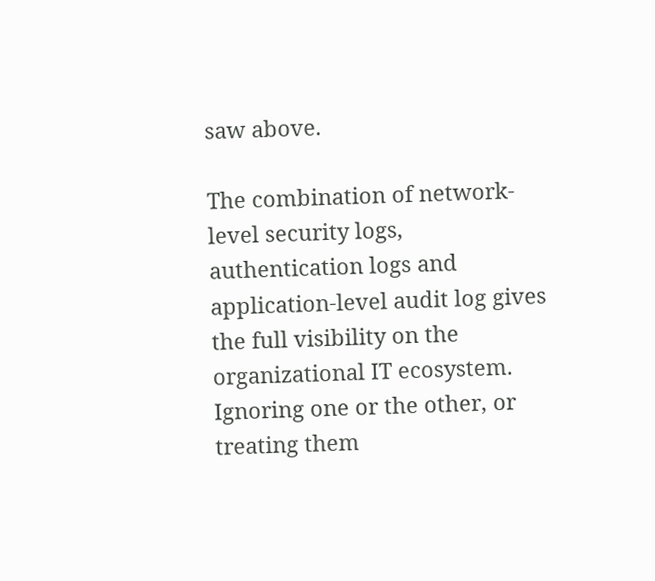saw above.

The combination of network-level security logs, authentication logs and application-level audit log gives the full visibility on the organizational IT ecosystem. Ignoring one or the other, or treating them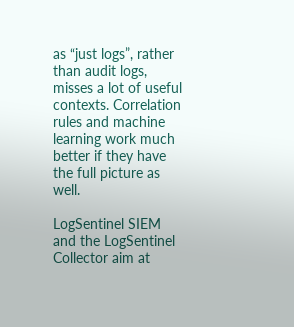as “just logs”, rather than audit logs, misses a lot of useful contexts. Correlation rules and machine learning work much better if they have the full picture as well.

LogSentinel SIEM and the LogSentinel Collector aim at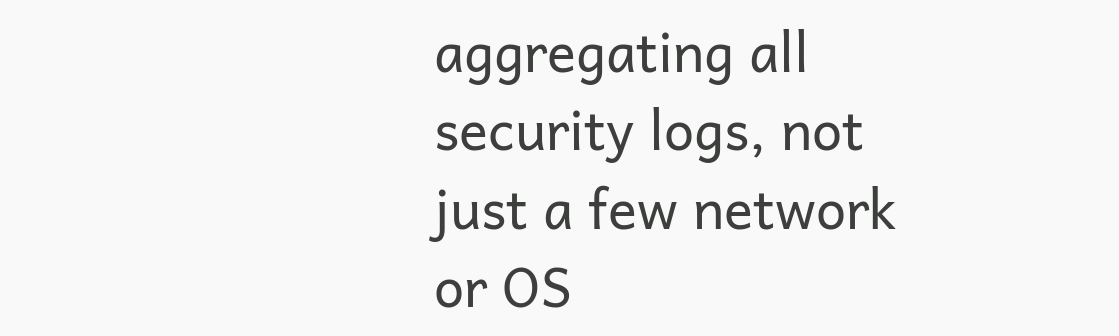aggregating all security logs, not just a few network or OS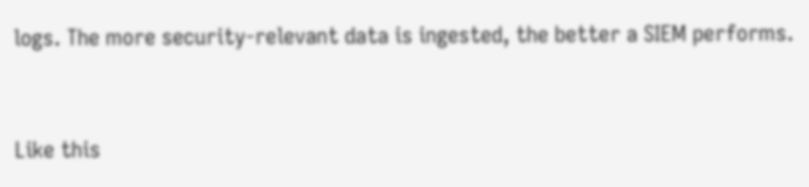logs. The more security-relevant data is ingested, the better a SIEM performs.


Like this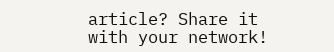article? Share it with your network!